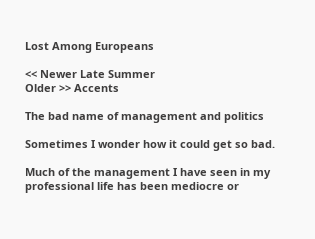Lost Among Europeans

<< Newer Late Summer
Older >> Accents

The bad name of management and politics

Sometimes I wonder how it could get so bad.

Much of the management I have seen in my professional life has been mediocre or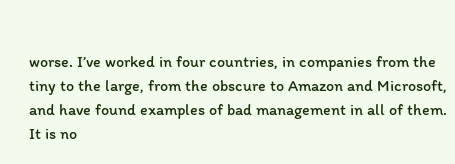worse. I’ve worked in four countries, in companies from the tiny to the large, from the obscure to Amazon and Microsoft, and have found examples of bad management in all of them. It is no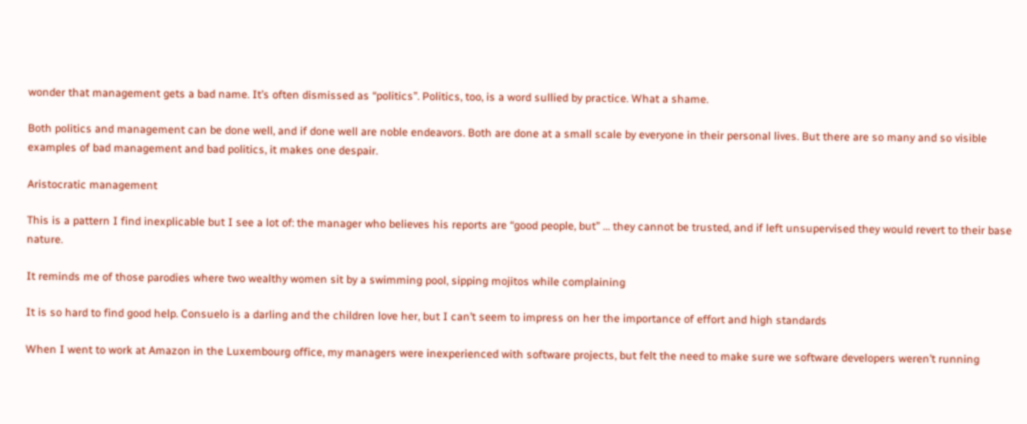wonder that management gets a bad name. It’s often dismissed as “politics”. Politics, too, is a word sullied by practice. What a shame.

Both politics and management can be done well, and if done well are noble endeavors. Both are done at a small scale by everyone in their personal lives. But there are so many and so visible examples of bad management and bad politics, it makes one despair.

Aristocratic management

This is a pattern I find inexplicable but I see a lot of: the manager who believes his reports are “good people, but” … they cannot be trusted, and if left unsupervised they would revert to their base nature.

It reminds me of those parodies where two wealthy women sit by a swimming pool, sipping mojitos while complaining

It is so hard to find good help. Consuelo is a darling and the children love her, but I can’t seem to impress on her the importance of effort and high standards

When I went to work at Amazon in the Luxembourg office, my managers were inexperienced with software projects, but felt the need to make sure we software developers weren’t running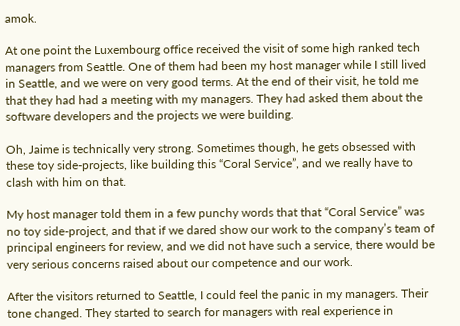amok.

At one point the Luxembourg office received the visit of some high ranked tech managers from Seattle. One of them had been my host manager while I still lived in Seattle, and we were on very good terms. At the end of their visit, he told me that they had had a meeting with my managers. They had asked them about the software developers and the projects we were building.

Oh, Jaime is technically very strong. Sometimes though, he gets obsessed with these toy side-projects, like building this “Coral Service”, and we really have to clash with him on that.

My host manager told them in a few punchy words that that “Coral Service” was no toy side-project, and that if we dared show our work to the company’s team of principal engineers for review, and we did not have such a service, there would be very serious concerns raised about our competence and our work.

After the visitors returned to Seattle, I could feel the panic in my managers. Their tone changed. They started to search for managers with real experience in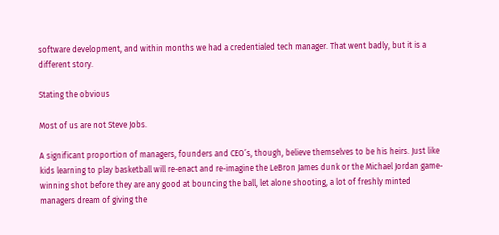software development, and within months we had a credentialed tech manager. That went badly, but it is a different story.

Stating the obvious

Most of us are not Steve Jobs.

A significant proportion of managers, founders and CEO’s, though, believe themselves to be his heirs. Just like kids learning to play basketball will re-enact and re-imagine the LeBron James dunk or the Michael Jordan game-winning shot before they are any good at bouncing the ball, let alone shooting, a lot of freshly minted managers dream of giving the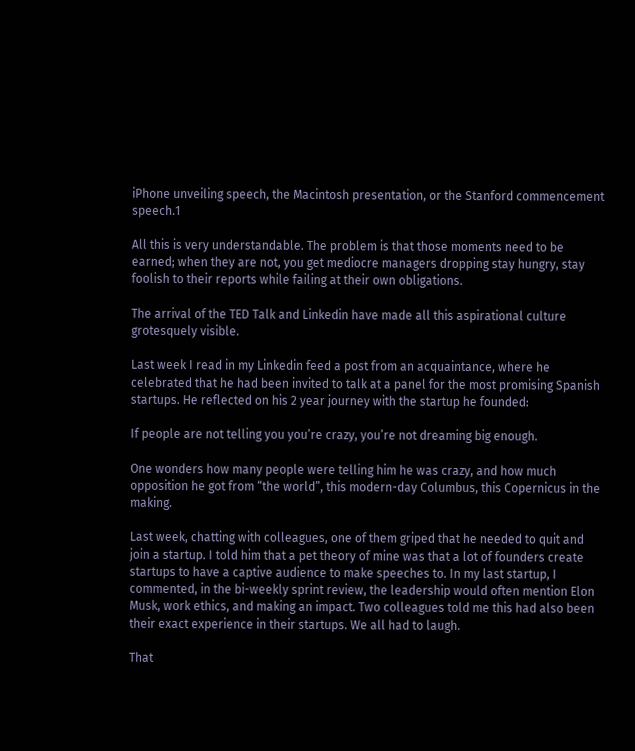iPhone unveiling speech, the Macintosh presentation, or the Stanford commencement speech.1

All this is very understandable. The problem is that those moments need to be earned; when they are not, you get mediocre managers dropping stay hungry, stay foolish to their reports while failing at their own obligations.

The arrival of the TED Talk and Linkedin have made all this aspirational culture grotesquely visible.

Last week I read in my Linkedin feed a post from an acquaintance, where he celebrated that he had been invited to talk at a panel for the most promising Spanish startups. He reflected on his 2 year journey with the startup he founded:

If people are not telling you you’re crazy, you’re not dreaming big enough.

One wonders how many people were telling him he was crazy, and how much opposition he got from “the world”, this modern-day Columbus, this Copernicus in the making.

Last week, chatting with colleagues, one of them griped that he needed to quit and join a startup. I told him that a pet theory of mine was that a lot of founders create startups to have a captive audience to make speeches to. In my last startup, I commented, in the bi-weekly sprint review, the leadership would often mention Elon Musk, work ethics, and making an impact. Two colleagues told me this had also been their exact experience in their startups. We all had to laugh.

That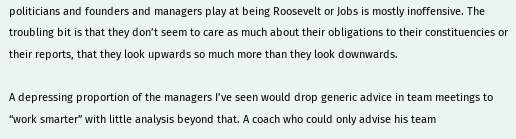politicians and founders and managers play at being Roosevelt or Jobs is mostly inoffensive. The troubling bit is that they don’t seem to care as much about their obligations to their constituencies or their reports, that they look upwards so much more than they look downwards.

A depressing proportion of the managers I’ve seen would drop generic advice in team meetings to “work smarter” with little analysis beyond that. A coach who could only advise his team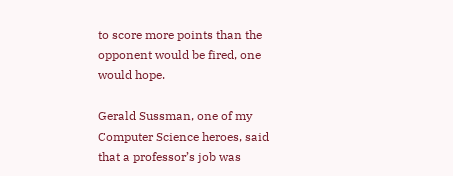to score more points than the opponent would be fired, one would hope.

Gerald Sussman, one of my Computer Science heroes, said that a professor’s job was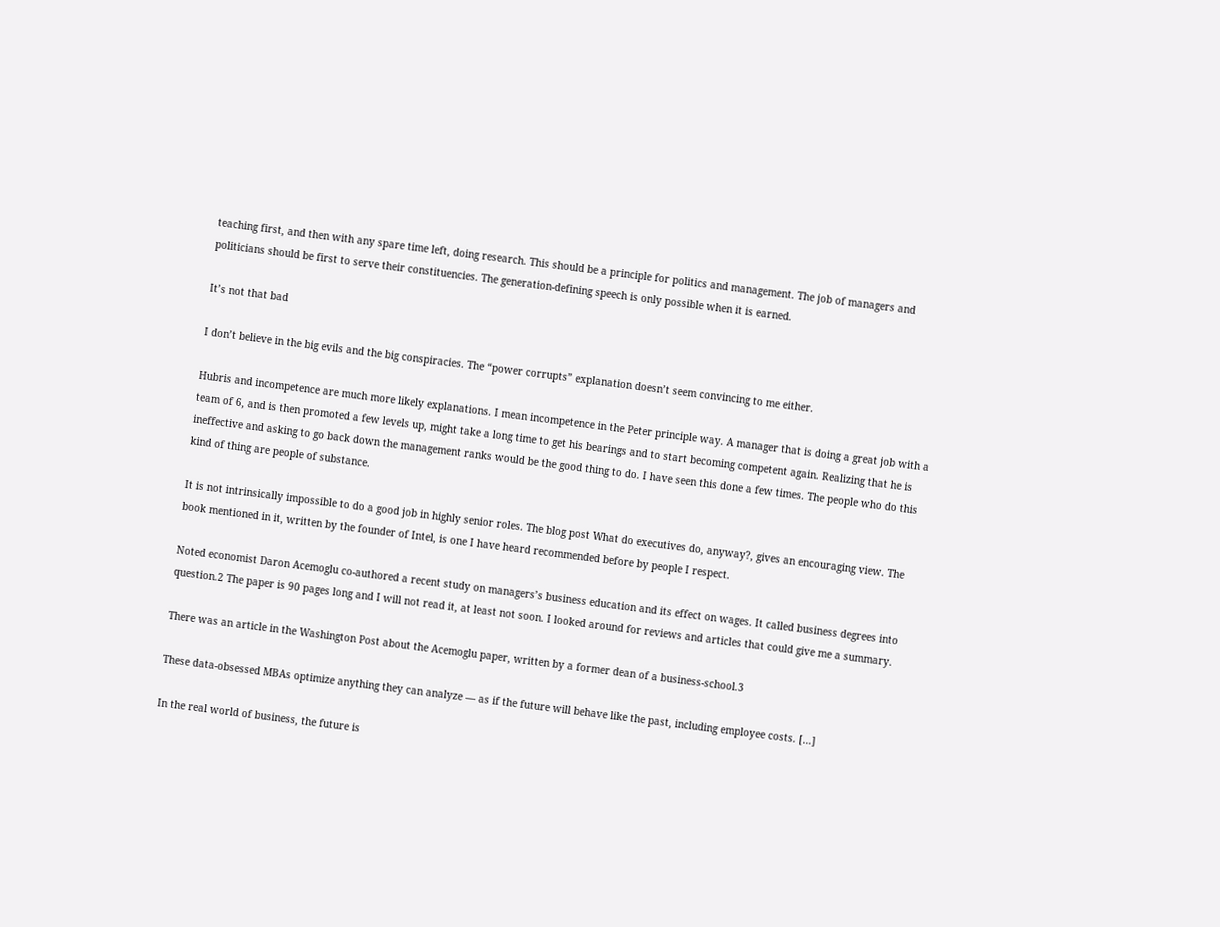teaching first, and then with any spare time left, doing research. This should be a principle for politics and management. The job of managers and politicians should be first to serve their constituencies. The generation-defining speech is only possible when it is earned.

It’s not that bad

I don’t believe in the big evils and the big conspiracies. The “power corrupts” explanation doesn’t seem convincing to me either.

Hubris and incompetence are much more likely explanations. I mean incompetence in the Peter principle way. A manager that is doing a great job with a team of 6, and is then promoted a few levels up, might take a long time to get his bearings and to start becoming competent again. Realizing that he is ineffective and asking to go back down the management ranks would be the good thing to do. I have seen this done a few times. The people who do this kind of thing are people of substance.

It is not intrinsically impossible to do a good job in highly senior roles. The blog post What do executives do, anyway?, gives an encouraging view. The book mentioned in it, written by the founder of Intel, is one I have heard recommended before by people I respect.

Noted economist Daron Acemoglu co-authored a recent study on managers’s business education and its effect on wages. It called business degrees into question.2 The paper is 90 pages long and I will not read it, at least not soon. I looked around for reviews and articles that could give me a summary.

There was an article in the Washington Post about the Acemoglu paper, written by a former dean of a business-school.3

These data-obsessed MBAs optimize anything they can analyze — as if the future will behave like the past, including employee costs. […]

In the real world of business, the future is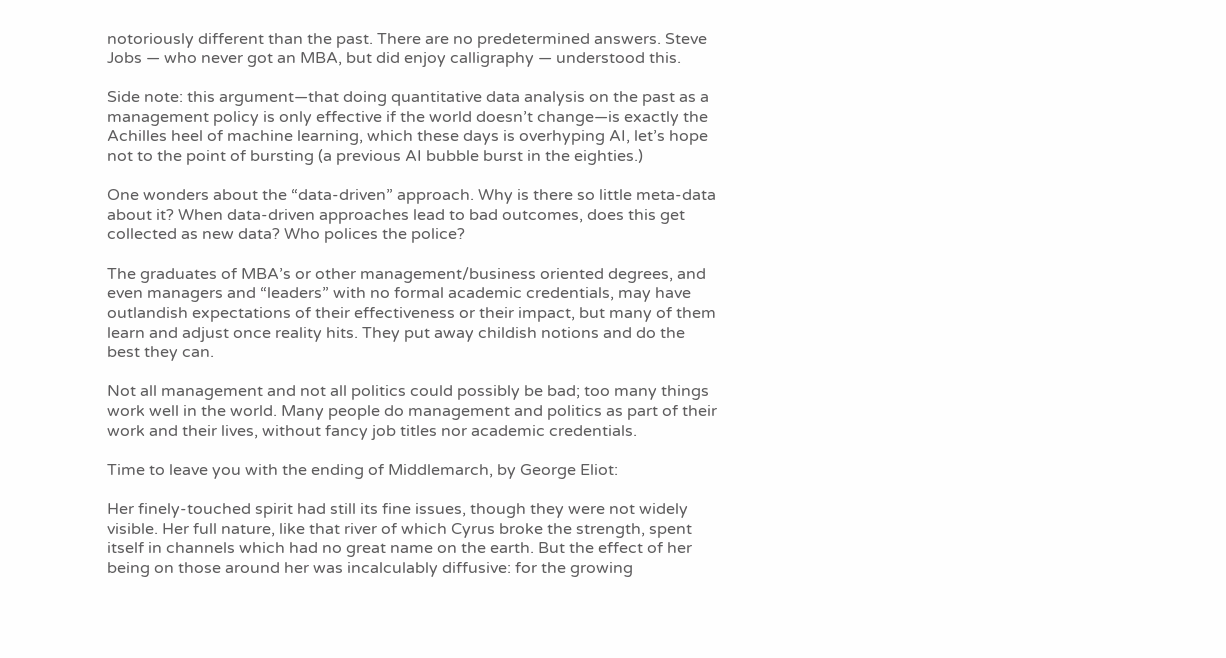notoriously different than the past. There are no predetermined answers. Steve Jobs — who never got an MBA, but did enjoy calligraphy — understood this.

Side note: this argument—that doing quantitative data analysis on the past as a management policy is only effective if the world doesn’t change—is exactly the Achilles heel of machine learning, which these days is overhyping AI, let’s hope not to the point of bursting (a previous AI bubble burst in the eighties.)

One wonders about the “data-driven” approach. Why is there so little meta-data about it? When data-driven approaches lead to bad outcomes, does this get collected as new data? Who polices the police?

The graduates of MBA’s or other management/business oriented degrees, and even managers and “leaders” with no formal academic credentials, may have outlandish expectations of their effectiveness or their impact, but many of them learn and adjust once reality hits. They put away childish notions and do the best they can.

Not all management and not all politics could possibly be bad; too many things work well in the world. Many people do management and politics as part of their work and their lives, without fancy job titles nor academic credentials.

Time to leave you with the ending of Middlemarch, by George Eliot:

Her finely-touched spirit had still its fine issues, though they were not widely visible. Her full nature, like that river of which Cyrus broke the strength, spent itself in channels which had no great name on the earth. But the effect of her being on those around her was incalculably diffusive: for the growing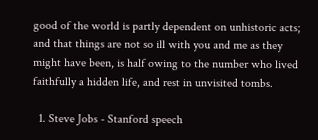good of the world is partly dependent on unhistoric acts; and that things are not so ill with you and me as they might have been, is half owing to the number who lived faithfully a hidden life, and rest in unvisited tombs.

  1. Steve Jobs - Stanford speech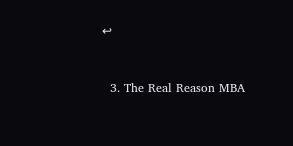↩


  3. The Real Reason MBA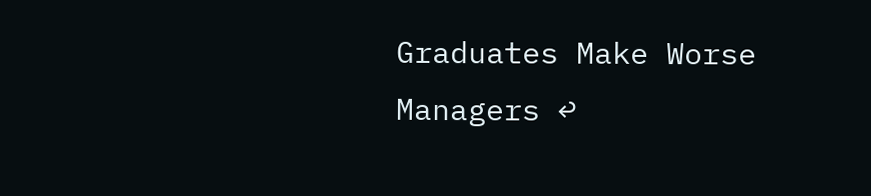Graduates Make Worse Managers ↩